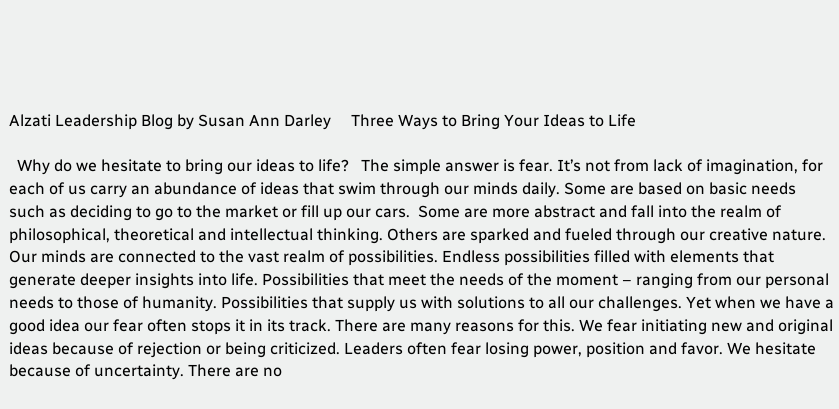Alzati Leadership Blog by Susan Ann Darley     Three Ways to Bring Your Ideas to Life

  Why do we hesitate to bring our ideas to life?   The simple answer is fear. It’s not from lack of imagination, for each of us carry an abundance of ideas that swim through our minds daily. Some are based on basic needs such as deciding to go to the market or fill up our cars.  Some are more abstract and fall into the realm of philosophical, theoretical and intellectual thinking. Others are sparked and fueled through our creative nature.   Our minds are connected to the vast realm of possibilities. Endless possibilities filled with elements that generate deeper insights into life. Possibilities that meet the needs of the moment – ranging from our personal needs to those of humanity. Possibilities that supply us with solutions to all our challenges. Yet when we have a good idea our fear often stops it in its track. There are many reasons for this. We fear initiating new and original ideas because of rejection or being criticized. Leaders often fear losing power, position and favor. We hesitate because of uncertainty. There are no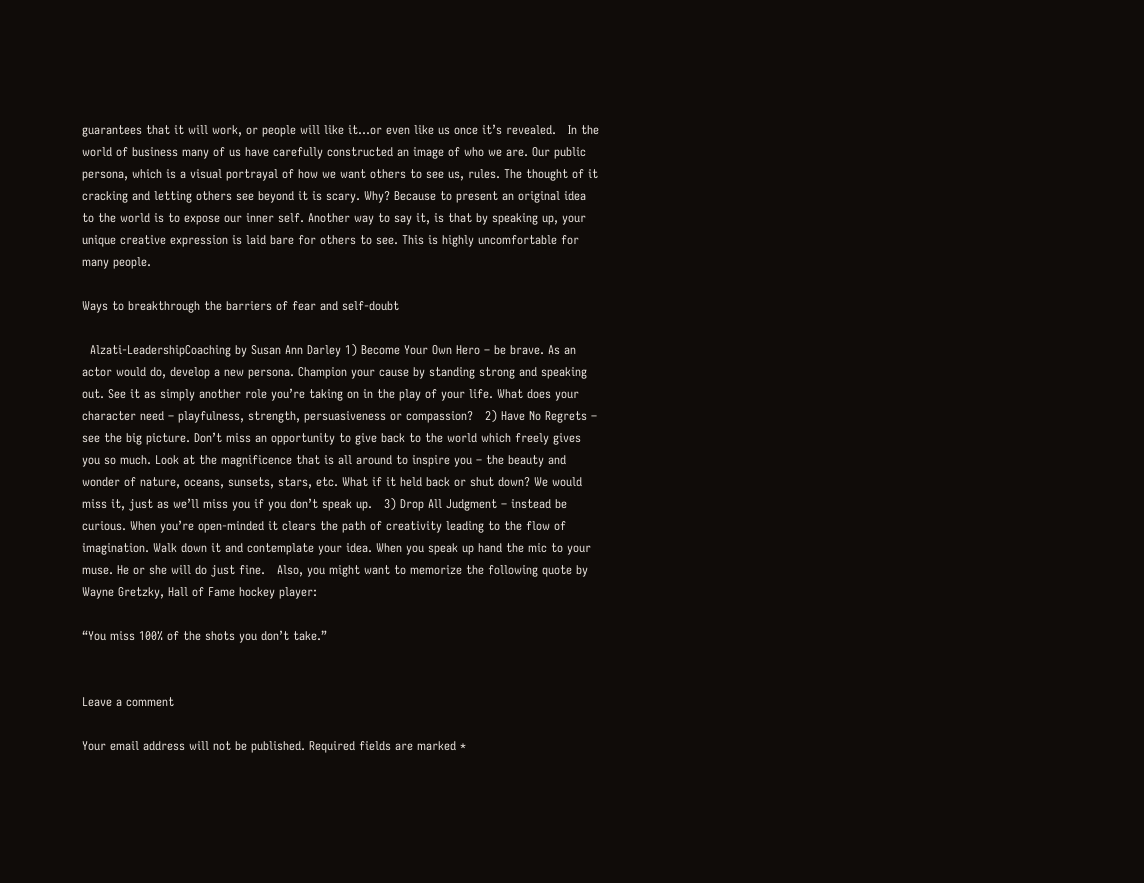guarantees that it will work, or people will like it…or even like us once it’s revealed.   In the world of business many of us have carefully constructed an image of who we are. Our public persona, which is a visual portrayal of how we want others to see us, rules. The thought of it cracking and letting others see beyond it is scary. Why? Because to present an original idea to the world is to expose our inner self. Another way to say it, is that by speaking up, your unique creative expression is laid bare for others to see. This is highly uncomfortable for many people.

Ways to breakthrough the barriers of fear and self-doubt

  Alzati-LeadershipCoaching by Susan Ann Darley 1) Become Your Own Hero – be brave. As an actor would do, develop a new persona. Champion your cause by standing strong and speaking out. See it as simply another role you’re taking on in the play of your life. What does your character need – playfulness, strength, persuasiveness or compassion?   2) Have No Regrets – see the big picture. Don’t miss an opportunity to give back to the world which freely gives you so much. Look at the magnificence that is all around to inspire you – the beauty and wonder of nature, oceans, sunsets, stars, etc. What if it held back or shut down? We would miss it, just as we’ll miss you if you don’t speak up.   3) Drop All Judgment – instead be curious. When you’re open-minded it clears the path of creativity leading to the flow of imagination. Walk down it and contemplate your idea. When you speak up hand the mic to your muse. He or she will do just fine.   Also, you might want to memorize the following quote by Wayne Gretzky, Hall of Fame hockey player:

“You miss 100% of the shots you don’t take.”


Leave a comment

Your email address will not be published. Required fields are marked *